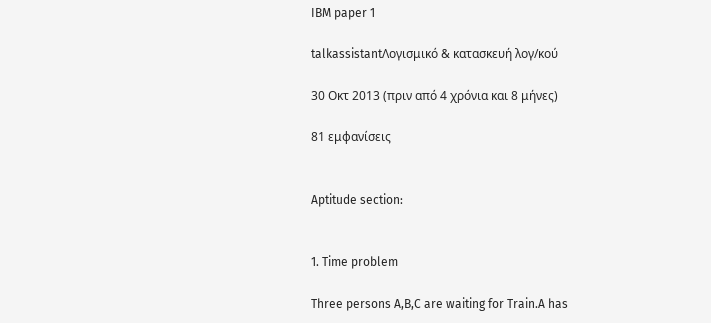IBM paper 1

talkassistantΛογισμικό & κατασκευή λογ/κού

30 Οκτ 2013 (πριν από 4 χρόνια και 8 μήνες)

81 εμφανίσεις


Aptitude section:


1. Time problem

Three persons A,B,C are waiting for Train.A has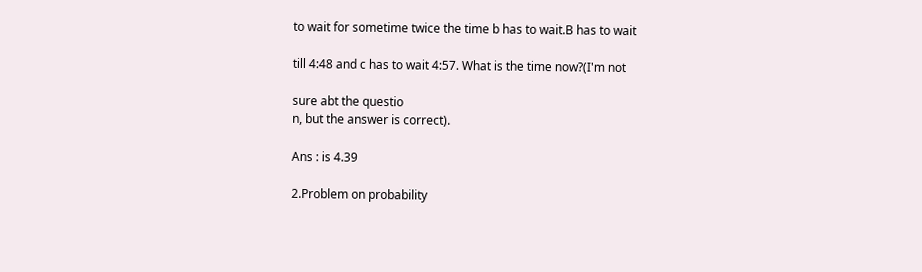to wait for sometime twice the time b has to wait.B has to wait

till 4:48 and c has to wait 4:57. What is the time now?(I'm not

sure abt the questio
n, but the answer is correct).

Ans : is 4.39

2.Problem on probability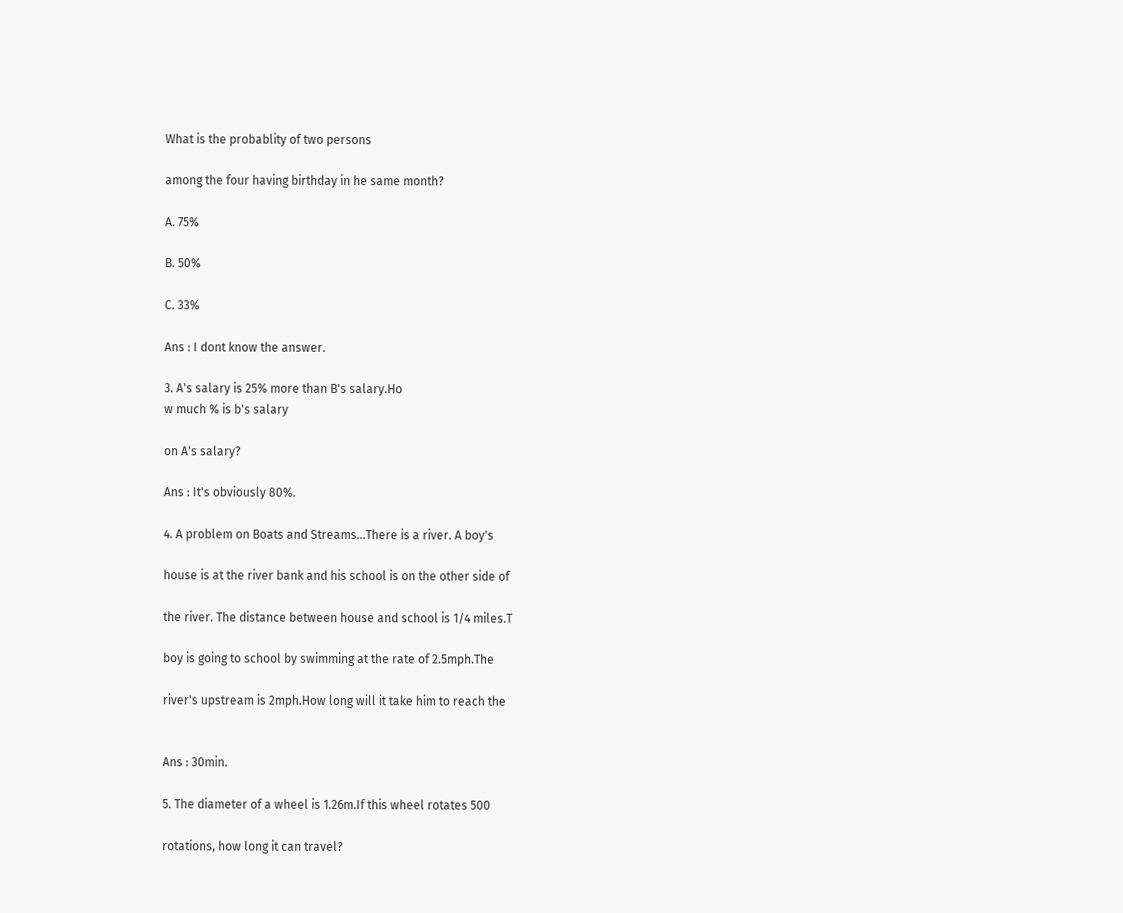What is the probablity of two persons

among the four having birthday in he same month?

A. 75%

B. 50%

C. 33%

Ans : I dont know the answer.

3. A's salary is 25% more than B's salary.Ho
w much % is b's salary

on A's salary?

Ans : It's obviously 80%.

4. A problem on Boats and Streams...There is a river. A boy's

house is at the river bank and his school is on the other side of

the river. The distance between house and school is 1/4 miles.T

boy is going to school by swimming at the rate of 2.5mph.The

river's upstream is 2mph.How long will it take him to reach the


Ans : 30min.

5. The diameter of a wheel is 1.26m.If this wheel rotates 500

rotations, how long it can travel?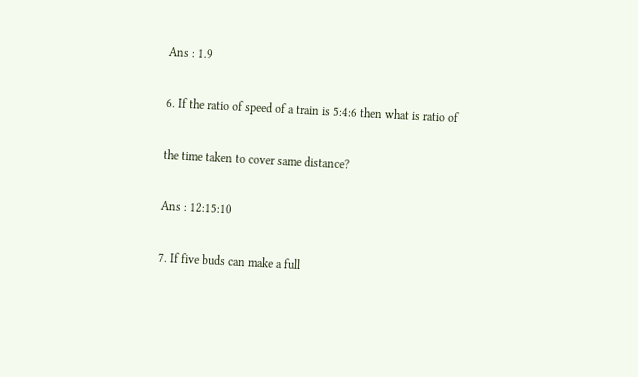Ans : 1.9

6. If the ratio of speed of a train is 5:4:6 then what is ratio of

the time taken to cover same distance?

Ans : 12:15:10

7. If five buds can make a full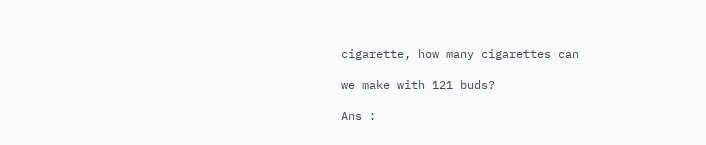cigarette, how many cigarettes can

we make with 121 buds?

Ans :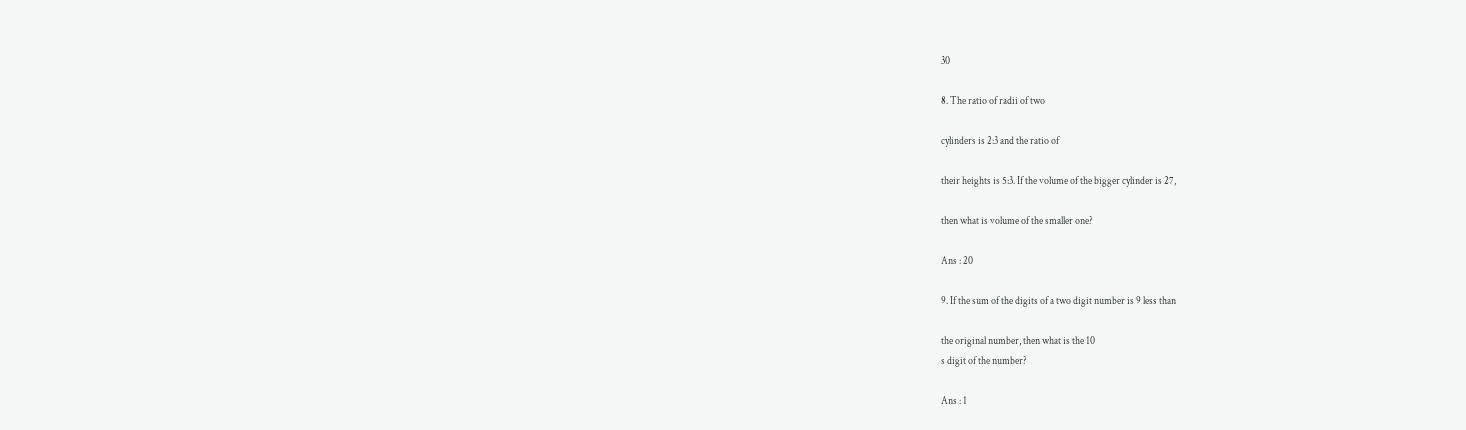30

8. The ratio of radii of two

cylinders is 2:3 and the ratio of

their heights is 5:3. If the volume of the bigger cylinder is 27,

then what is volume of the smaller one?

Ans : 20

9. If the sum of the digits of a two digit number is 9 less than

the original number, then what is the 10
s digit of the number?

Ans : 1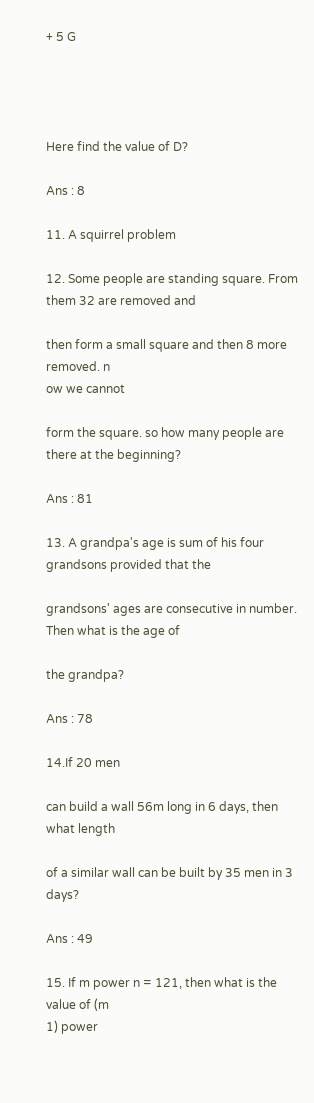+ 5 G




Here find the value of D?

Ans : 8

11. A squirrel problem

12. Some people are standing square. From them 32 are removed and

then form a small square and then 8 more removed. n
ow we cannot

form the square. so how many people are there at the beginning?

Ans : 81

13. A grandpa's age is sum of his four grandsons provided that the

grandsons' ages are consecutive in number. Then what is the age of

the grandpa?

Ans : 78

14.If 20 men

can build a wall 56m long in 6 days, then what length

of a similar wall can be built by 35 men in 3 days?

Ans : 49

15. If m power n = 121, then what is the value of (m
1) power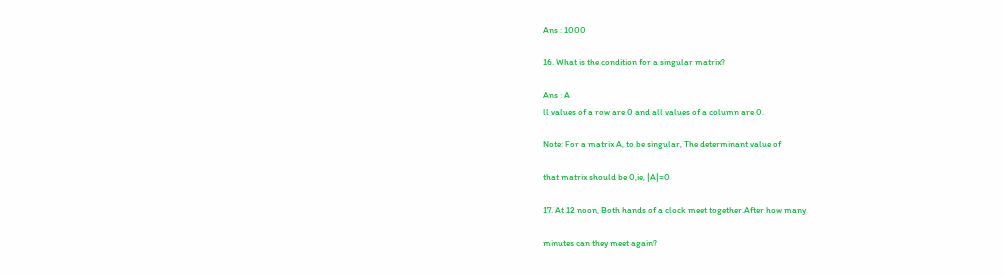Ans : 1000

16. What is the condition for a singular matrix?

Ans : A
ll values of a row are 0 and all values of a column are 0.

Note: For a matrix A, to be singular, The determinant value of

that matrix should be 0,ie, |A|=0

17. At 12 noon, Both hands of a clock meet together.After how many

minutes can they meet again?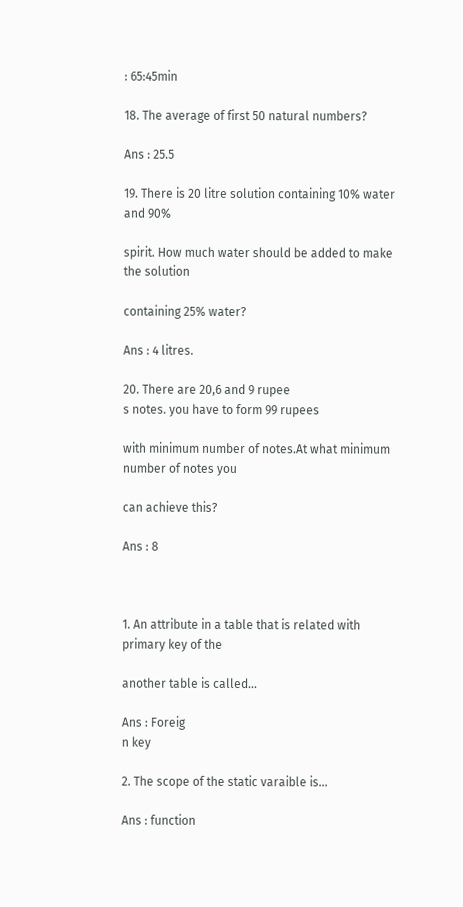: 65:45min

18. The average of first 50 natural numbers?

Ans : 25.5

19. There is 20 litre solution containing 10% water and 90%

spirit. How much water should be added to make the solution

containing 25% water?

Ans : 4 litres.

20. There are 20,6 and 9 rupee
s notes. you have to form 99 rupees

with minimum number of notes.At what minimum number of notes you

can achieve this?

Ans : 8



1. An attribute in a table that is related with primary key of the

another table is called...

Ans : Foreig
n key

2. The scope of the static varaible is...

Ans : function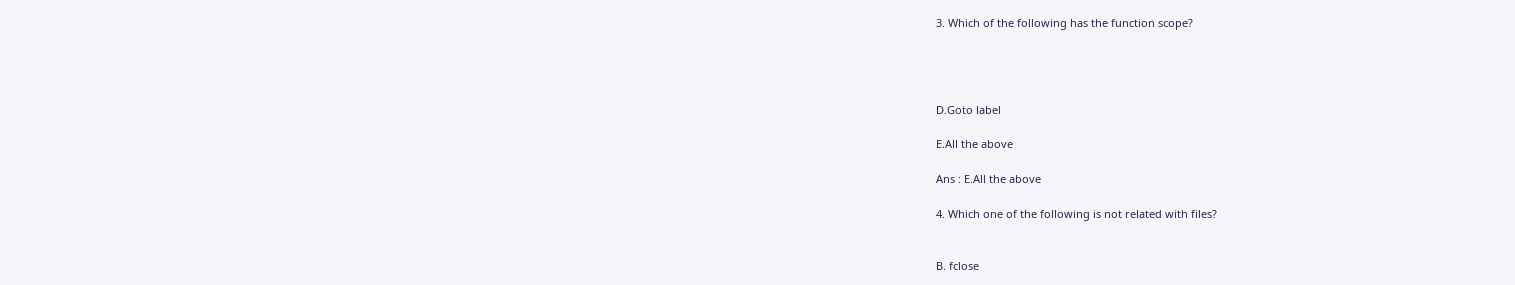3. Which of the following has the function scope?




D.Goto label

E.All the above

Ans : E.All the above

4. Which one of the following is not related with files?


B. fclose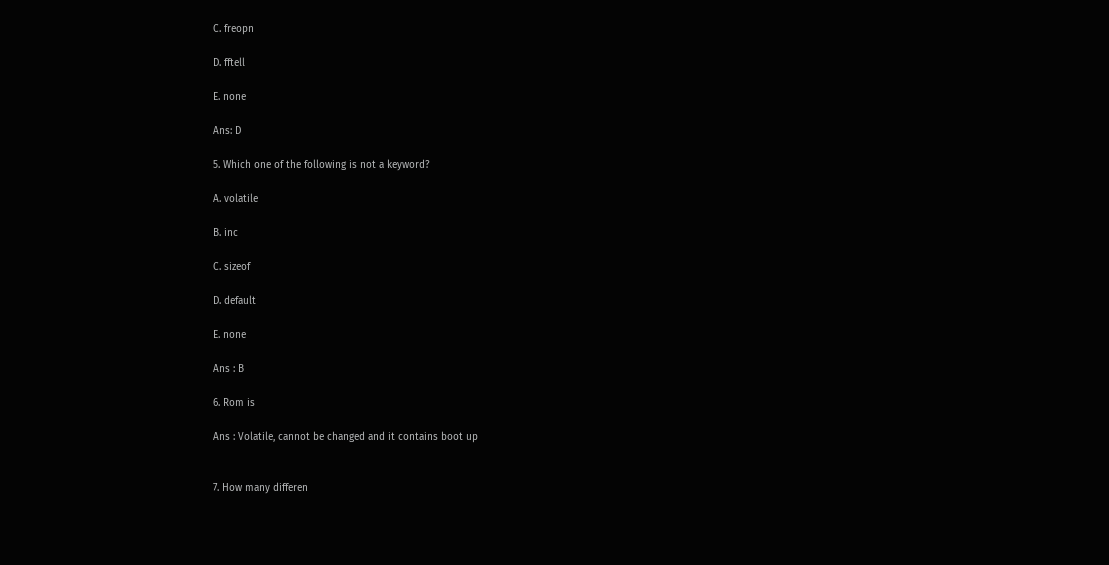C. freopn

D. fftell

E. none

Ans: D

5. Which one of the following is not a keyword?

A. volatile

B. inc

C. sizeof

D. default

E. none

Ans : B

6. Rom is

Ans : Volatile, cannot be changed and it contains boot up


7. How many differen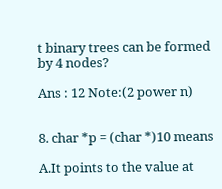t binary trees can be formed by 4 nodes?

Ans : 12 Note:(2 power n)


8. char *p = (char *)10 means

A.It points to the value at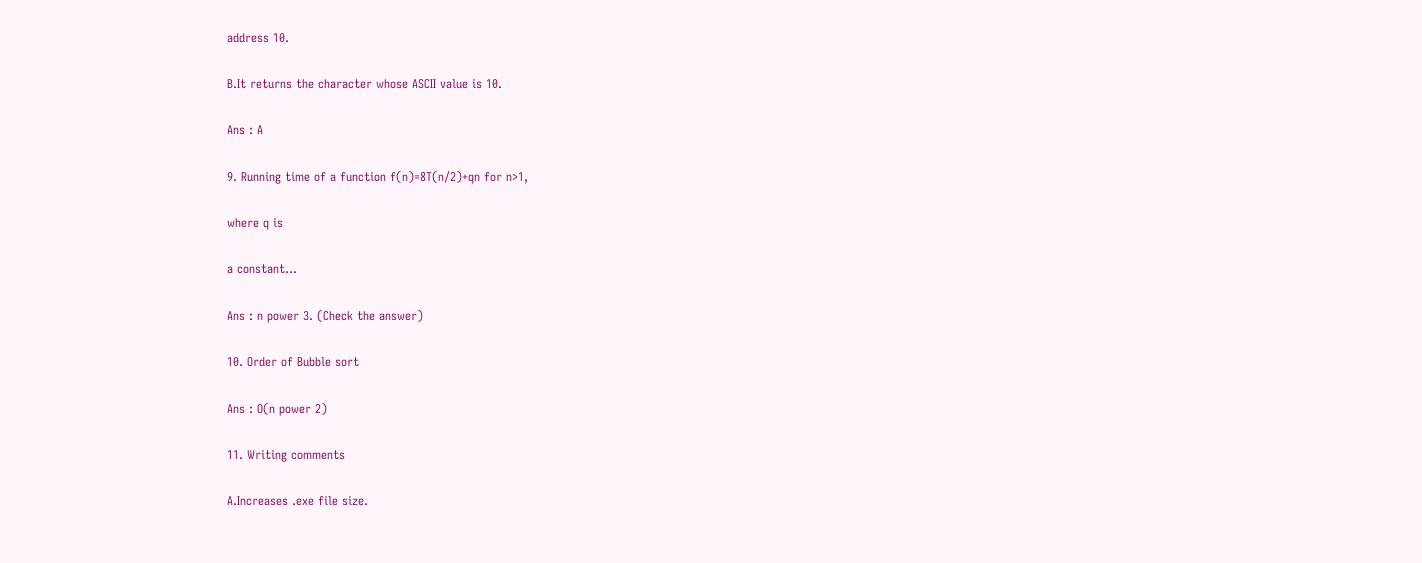address 10.

B.It returns the character whose ASCII value is 10.

Ans : A

9. Running time of a function f(n)=8T(n/2)+qn for n>1,

where q is

a constant...

Ans : n power 3. (Check the answer)

10. Order of Bubble sort

Ans : O(n power 2)

11. Writing comments

A.Increases .exe file size.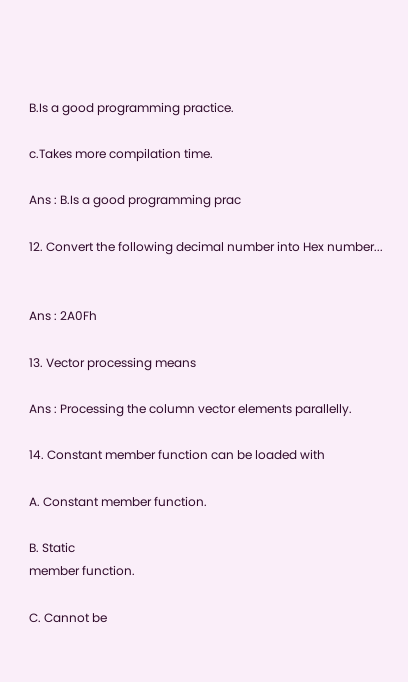B.Is a good programming practice.

c.Takes more compilation time.

Ans : B.Is a good programming prac

12. Convert the following decimal number into Hex number...


Ans : 2A0Fh

13. Vector processing means

Ans : Processing the column vector elements parallelly.

14. Constant member function can be loaded with

A. Constant member function.

B. Static
member function.

C. Cannot be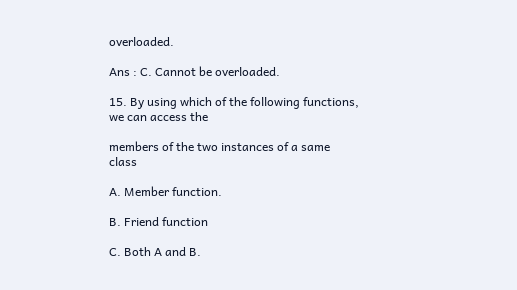overloaded.

Ans : C. Cannot be overloaded.

15. By using which of the following functions, we can access the

members of the two instances of a same class

A. Member function.

B. Friend function

C. Both A and B.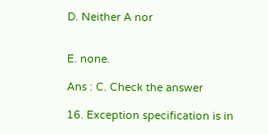D. Neither A nor


E. none.

Ans : C. Check the answer

16. Exception specification is in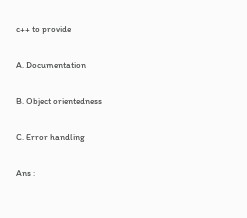c++ to provide

A. Documentation

B. Object orientedness

C. Error handling

Ans :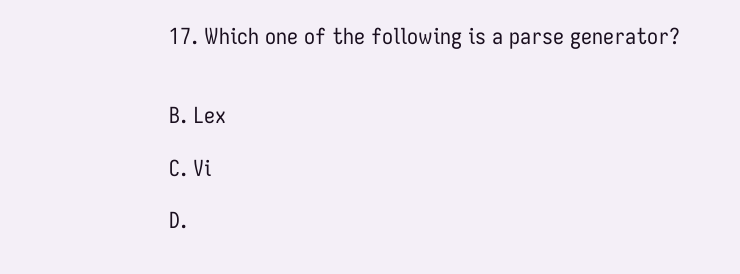17. Which one of the following is a parse generator?


B. Lex

C. Vi

D.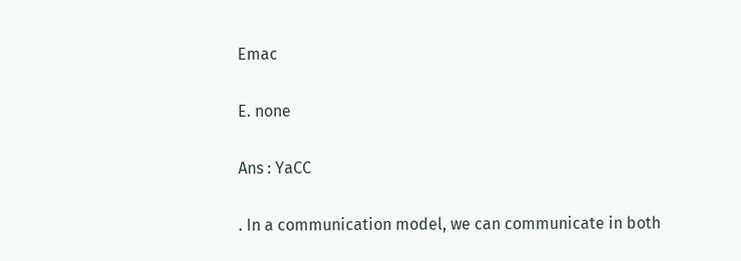Emac

E. none

Ans : YaCC

. In a communication model, we can communicate in both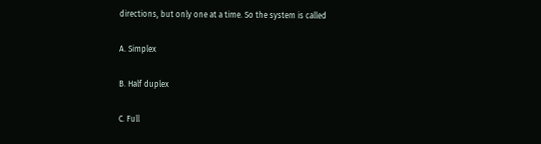directions, but only one at a time. So the system is called

A. Simplex

B. Half duplex

C. Full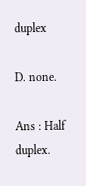duplex

D. none.

Ans : Half duplex.